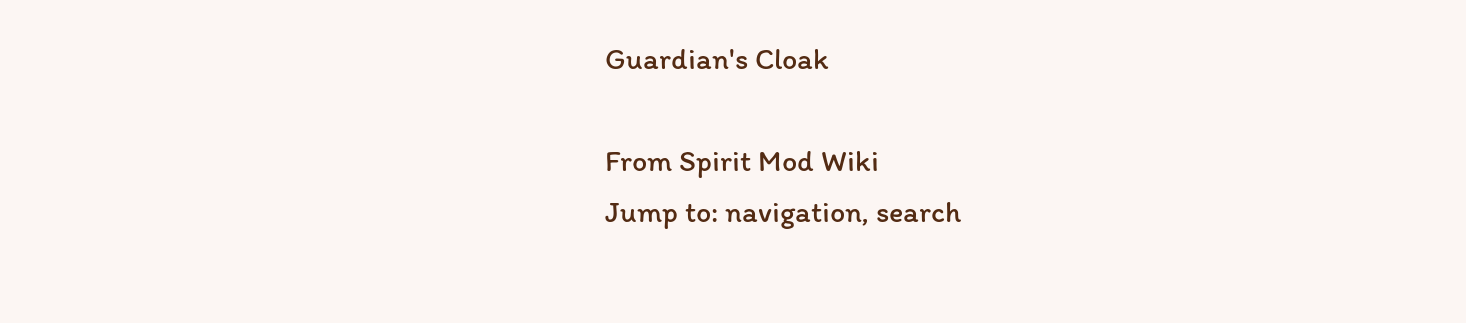Guardian's Cloak

From Spirit Mod Wiki
Jump to: navigation, search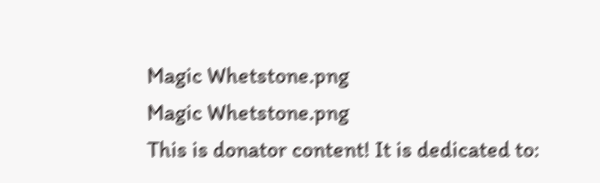Magic Whetstone.png
Magic Whetstone.png
This is donator content! It is dedicated to: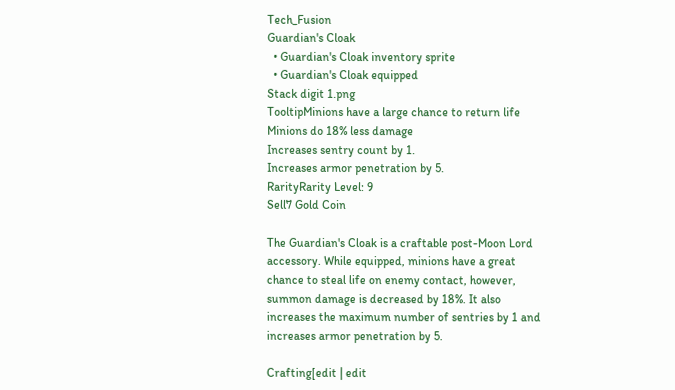Tech_Fusion
Guardian's Cloak
  • Guardian's Cloak inventory sprite
  • Guardian's Cloak equipped
Stack digit 1.png
TooltipMinions have a large chance to return life
Minions do 18% less damage
Increases sentry count by 1.
Increases armor penetration by 5.
RarityRarity Level: 9
Sell7 Gold Coin

The Guardian's Cloak is a craftable post-Moon Lord accessory. While equipped, minions have a great chance to steal life on enemy contact, however, summon damage is decreased by 18%. It also increases the maximum number of sentries by 1 and increases armor penetration by 5.

Crafting[edit | edit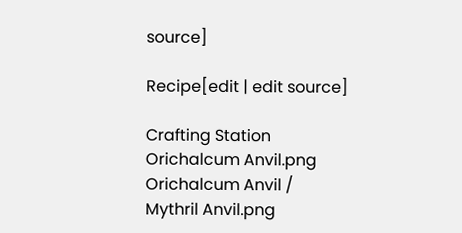source]

Recipe[edit | edit source]

Crafting Station
Orichalcum Anvil.png Orichalcum Anvil /
Mythril Anvil.png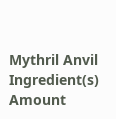Mythril Anvil
Ingredient(s) Amount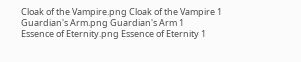Cloak of the Vampire.png Cloak of the Vampire 1
Guardian's Arm.png Guardian's Arm 1
Essence of Eternity.png Essence of Eternity 1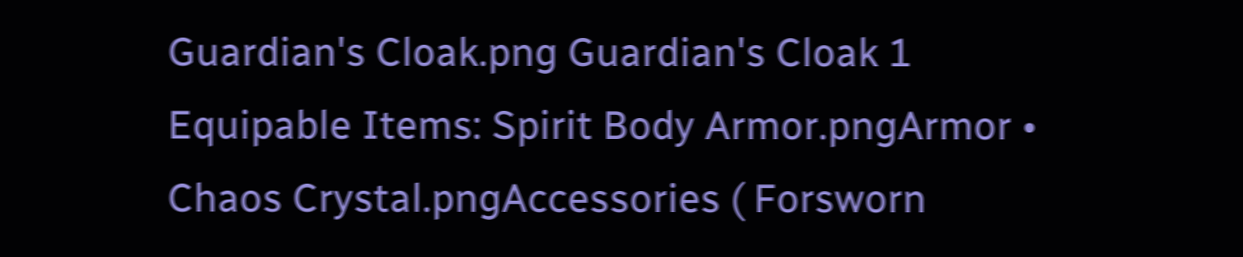Guardian's Cloak.png Guardian's Cloak 1
Equipable Items: Spirit Body Armor.pngArmor • Chaos Crystal.pngAccessories ( Forsworn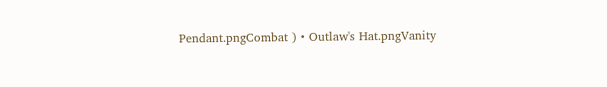Pendant.pngCombat ) • Outlaw's Hat.pngVanity